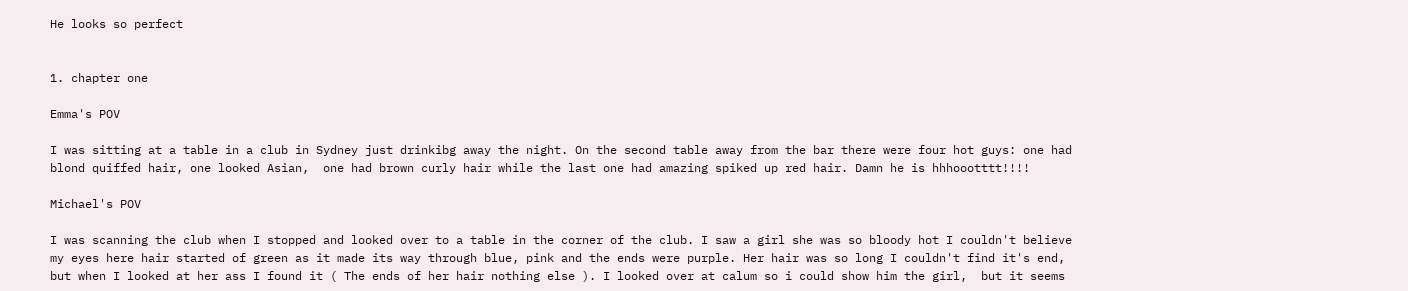He looks so perfect


1. chapter one

Emma's POV

I was sitting at a table in a club in Sydney just drinkibg away the night. On the second table away from the bar there were four hot guys: one had blond quiffed hair, one looked Asian,  one had brown curly hair while the last one had amazing spiked up red hair. Damn he is hhhoootttt!!!!

Michael's POV

I was scanning the club when I stopped and looked over to a table in the corner of the club. I saw a girl she was so bloody hot I couldn't believe my eyes here hair started of green as it made its way through blue, pink and the ends were purple. Her hair was so long I couldn't find it's end, but when I looked at her ass I found it ( The ends of her hair nothing else ). I looked over at calum so i could show him the girl,  but it seems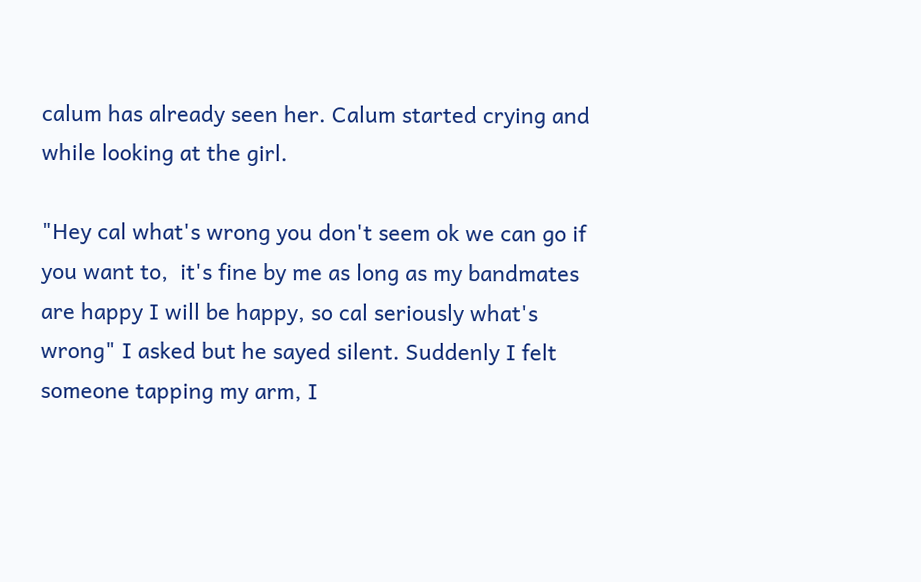calum has already seen her. Calum started crying and while looking at the girl.

"Hey cal what's wrong you don't seem ok we can go if you want to,  it's fine by me as long as my bandmates are happy I will be happy, so cal seriously what's wrong" I asked but he sayed silent. Suddenly I felt someone tapping my arm, I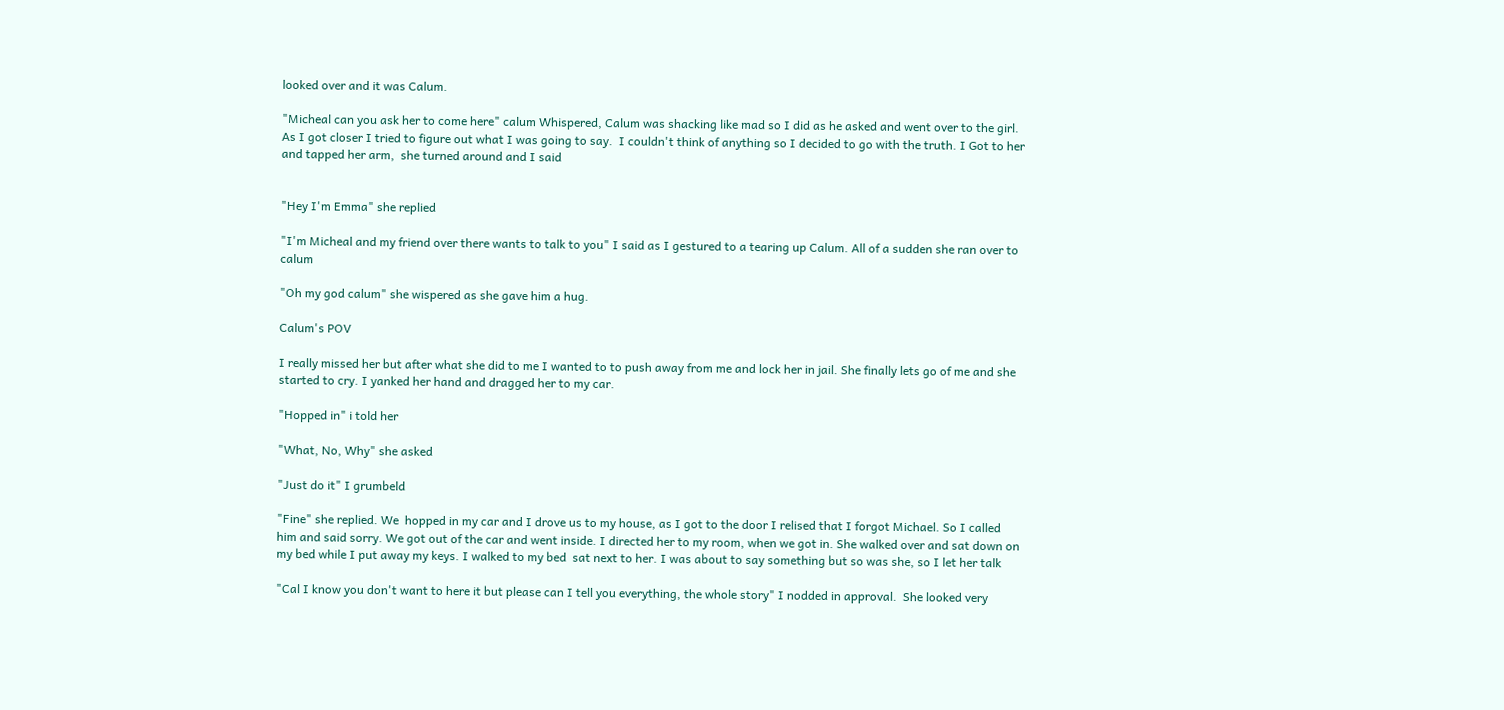looked over and it was Calum.

"Micheal can you ask her to come here" calum Whispered, Calum was shacking like mad so I did as he asked and went over to the girl. As I got closer I tried to figure out what I was going to say.  I couldn't think of anything so I decided to go with the truth. I Got to her and tapped her arm,  she turned around and I said


"Hey I'm Emma" she replied

"I'm Micheal and my friend over there wants to talk to you" I said as I gestured to a tearing up Calum. All of a sudden she ran over to calum

"Oh my god calum" she wispered as she gave him a hug.

Calum's POV

I really missed her but after what she did to me I wanted to to push away from me and lock her in jail. She finally lets go of me and she started to cry. I yanked her hand and dragged her to my car.

"Hopped in" i told her

"What, No, Why" she asked

"Just do it" I grumbeld

"Fine" she replied. We  hopped in my car and I drove us to my house, as I got to the door I relised that I forgot Michael. So I called him and said sorry. We got out of the car and went inside. I directed her to my room, when we got in. She walked over and sat down on my bed while I put away my keys. I walked to my bed  sat next to her. I was about to say something but so was she, so I let her talk

"Cal I know you don't want to here it but please can I tell you everything, the whole story" I nodded in approval.  She looked very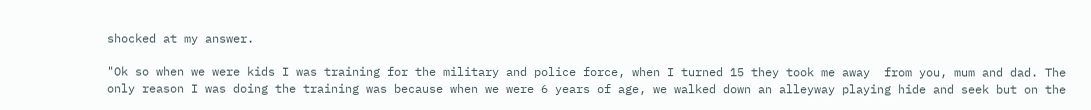shocked at my answer.

"Ok so when we were kids I was training for the military and police force, when I turned 15 they took me away  from you, mum and dad. The only reason I was doing the training was because when we were 6 years of age, we walked down an alleyway playing hide and seek but on the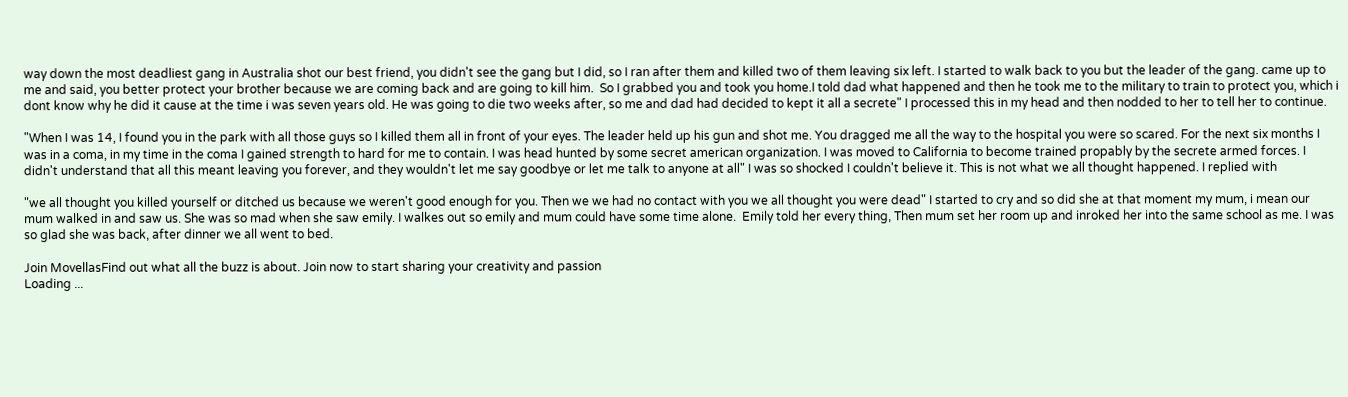way down the most deadliest gang in Australia shot our best friend, you didn't see the gang but I did, so I ran after them and killed two of them leaving six left. I started to walk back to you but the leader of the gang. came up to me and said, you better protect your brother because we are coming back and are going to kill him.  So I grabbed you and took you home.I told dad what happened and then he took me to the military to train to protect you, which i dont know why he did it cause at the time i was seven years old. He was going to die two weeks after, so me and dad had decided to kept it all a secrete" I processed this in my head and then nodded to her to tell her to continue.

"When I was 14, I found you in the park with all those guys so I killed them all in front of your eyes. The leader held up his gun and shot me. You dragged me all the way to the hospital you were so scared. For the next six months I was in a coma, in my time in the coma I gained strength to hard for me to contain. I was head hunted by some secret american organization. I was moved to California to become trained propably by the secrete armed forces. I didn't understand that all this meant leaving you forever, and they wouldn't let me say goodbye or let me talk to anyone at all" I was so shocked I couldn't believe it. This is not what we all thought happened. I replied with

"we all thought you killed yourself or ditched us because we weren't good enough for you. Then we we had no contact with you we all thought you were dead" I started to cry and so did she at that moment my mum, i mean our mum walked in and saw us. She was so mad when she saw emily. I walkes out so emily and mum could have some time alone.  Emily told her every thing, Then mum set her room up and inroked her into the same school as me. I was so glad she was back, after dinner we all went to bed.

Join MovellasFind out what all the buzz is about. Join now to start sharing your creativity and passion
Loading ...